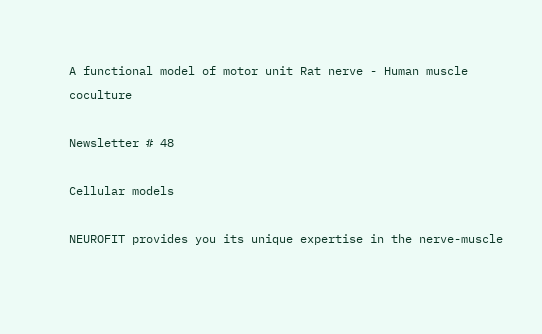A functional model of motor unit Rat nerve - Human muscle coculture

Newsletter # 48

Cellular models

NEUROFIT provides you its unique expertise in the nerve-muscle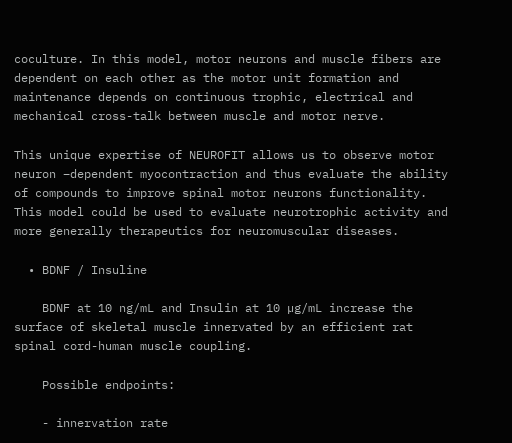coculture. In this model, motor neurons and muscle fibers are dependent on each other as the motor unit formation and maintenance depends on continuous trophic, electrical and mechanical cross-talk between muscle and motor nerve.

This unique expertise of NEUROFIT allows us to observe motor neuron –dependent myocontraction and thus evaluate the ability of compounds to improve spinal motor neurons functionality. This model could be used to evaluate neurotrophic activity and more generally therapeutics for neuromuscular diseases.

  • BDNF / Insuline

    BDNF at 10 ng/mL and Insulin at 10 µg/mL increase the surface of skeletal muscle innervated by an efficient rat spinal cord-human muscle coupling.

    Possible endpoints:

    - innervation rate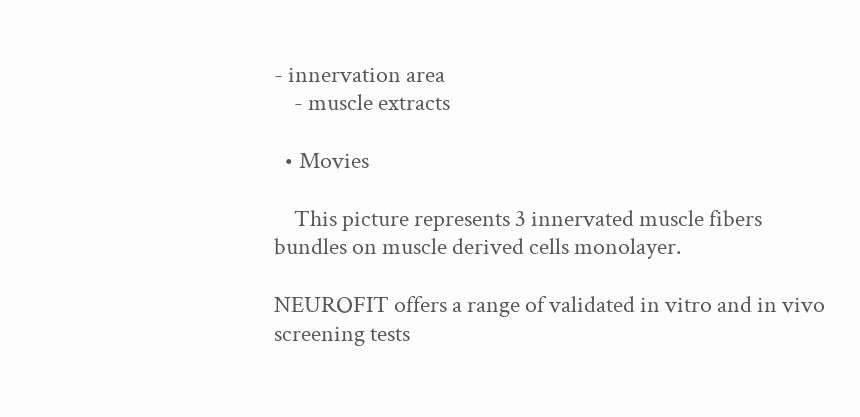- innervation area
    - muscle extracts

  • Movies

    This picture represents 3 innervated muscle fibers bundles on muscle derived cells monolayer.

NEUROFIT offers a range of validated in vitro and in vivo screening tests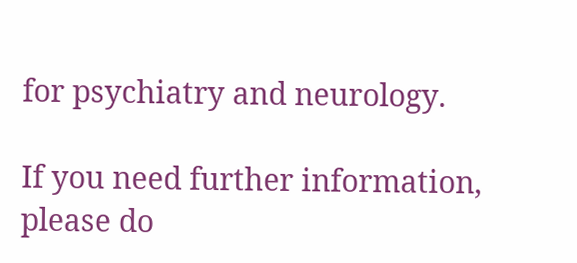for psychiatry and neurology.

If you need further information, please do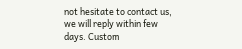not hesitate to contact us, we will reply within few days. Custom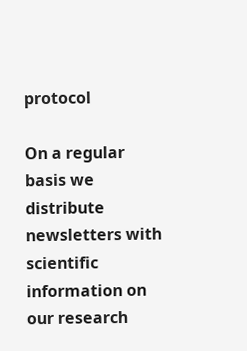protocol

On a regular basis we distribute newsletters with scientific information on our research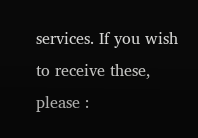services. If you wish to receive these, please :